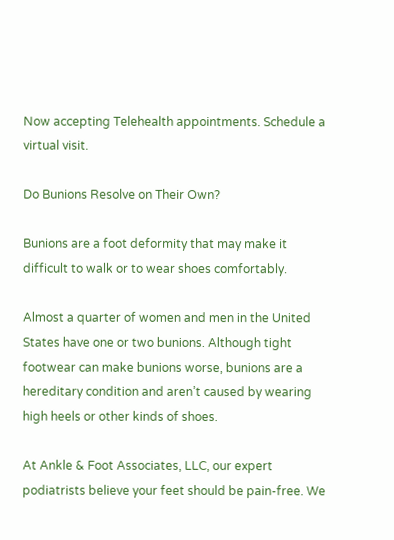Now accepting Telehealth appointments. Schedule a virtual visit.

Do Bunions Resolve on Their Own?

Bunions are a foot deformity that may make it difficult to walk or to wear shoes comfortably.

Almost a quarter of women and men in the United States have one or two bunions. Although tight footwear can make bunions worse, bunions are a hereditary condition and aren’t caused by wearing high heels or other kinds of shoes.

At Ankle & Foot Associates, LLC, our expert podiatrists believe your feet should be pain-free. We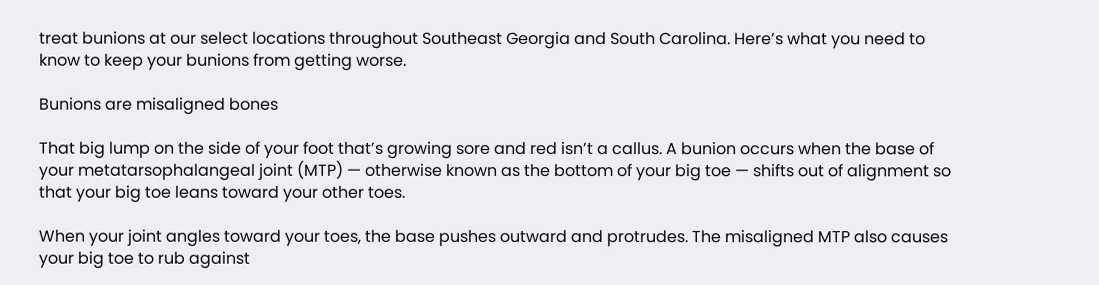treat bunions at our select locations throughout Southeast Georgia and South Carolina. Here’s what you need to know to keep your bunions from getting worse.

Bunions are misaligned bones

That big lump on the side of your foot that’s growing sore and red isn’t a callus. A bunion occurs when the base of your metatarsophalangeal joint (MTP) — otherwise known as the bottom of your big toe — shifts out of alignment so that your big toe leans toward your other toes.

When your joint angles toward your toes, the base pushes outward and protrudes. The misaligned MTP also causes your big toe to rub against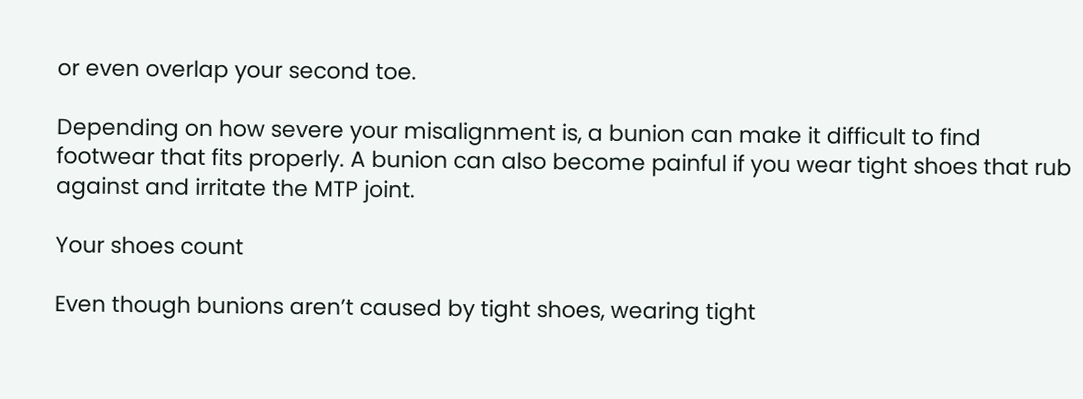or even overlap your second toe.

Depending on how severe your misalignment is, a bunion can make it difficult to find footwear that fits properly. A bunion can also become painful if you wear tight shoes that rub against and irritate the MTP joint.

Your shoes count

Even though bunions aren’t caused by tight shoes, wearing tight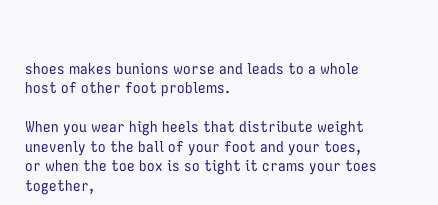shoes makes bunions worse and leads to a whole host of other foot problems.

When you wear high heels that distribute weight unevenly to the ball of your foot and your toes, or when the toe box is so tight it crams your toes together,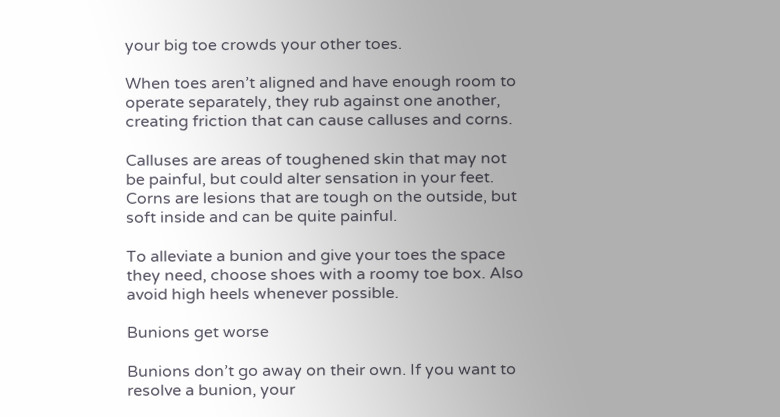your big toe crowds your other toes.

When toes aren’t aligned and have enough room to operate separately, they rub against one another, creating friction that can cause calluses and corns.

Calluses are areas of toughened skin that may not be painful, but could alter sensation in your feet. Corns are lesions that are tough on the outside, but soft inside and can be quite painful.

To alleviate a bunion and give your toes the space they need, choose shoes with a roomy toe box. Also avoid high heels whenever possible.

Bunions get worse

Bunions don’t go away on their own. If you want to resolve a bunion, your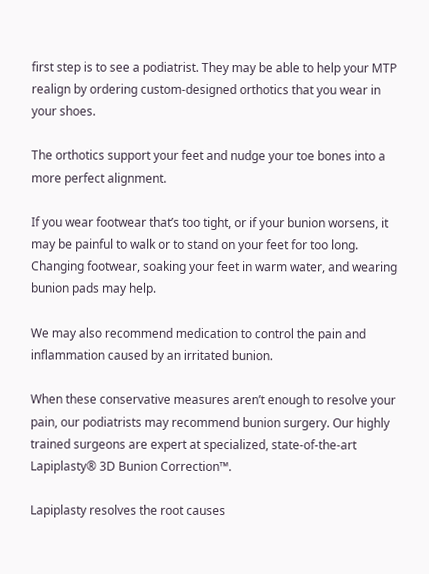first step is to see a podiatrist. They may be able to help your MTP realign by ordering custom-designed orthotics that you wear in your shoes.

The orthotics support your feet and nudge your toe bones into a more perfect alignment.

If you wear footwear that’s too tight, or if your bunion worsens, it may be painful to walk or to stand on your feet for too long. Changing footwear, soaking your feet in warm water, and wearing bunion pads may help.

We may also recommend medication to control the pain and inflammation caused by an irritated bunion.

When these conservative measures aren’t enough to resolve your pain, our podiatrists may recommend bunion surgery. Our highly trained surgeons are expert at specialized, state-of-the-art Lapiplasty® 3D Bunion Correction™.

Lapiplasty resolves the root causes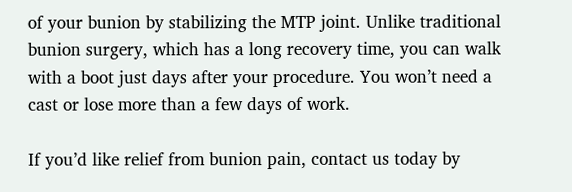of your bunion by stabilizing the MTP joint. Unlike traditional bunion surgery, which has a long recovery time, you can walk with a boot just days after your procedure. You won’t need a cast or lose more than a few days of work.

If you’d like relief from bunion pain, contact us today by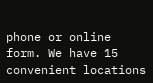phone or online form. We have 15 convenient locations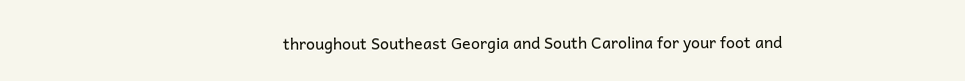throughout Southeast Georgia and South Carolina for your foot and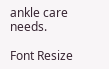ankle care needs.

Font Resize